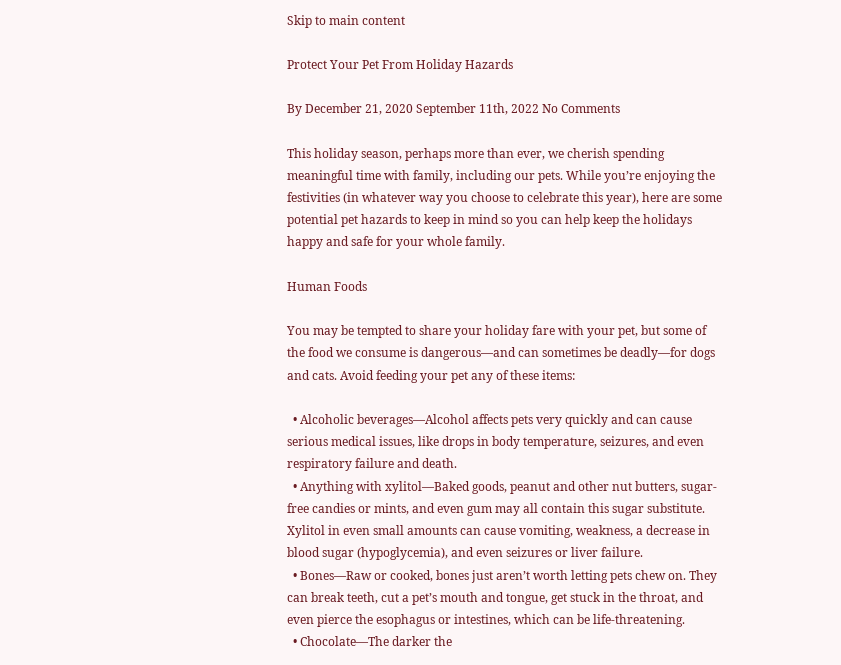Skip to main content

Protect Your Pet From Holiday Hazards

By December 21, 2020 September 11th, 2022 No Comments

This holiday season, perhaps more than ever, we cherish spending meaningful time with family, including our pets. While you’re enjoying the festivities (in whatever way you choose to celebrate this year), here are some potential pet hazards to keep in mind so you can help keep the holidays happy and safe for your whole family.

Human Foods

You may be tempted to share your holiday fare with your pet, but some of the food we consume is dangerous—and can sometimes be deadly—for dogs and cats. Avoid feeding your pet any of these items:

  • Alcoholic beverages—Alcohol affects pets very quickly and can cause serious medical issues, like drops in body temperature, seizures, and even respiratory failure and death.
  • Anything with xylitol—Baked goods, peanut and other nut butters, sugar-free candies or mints, and even gum may all contain this sugar substitute. Xylitol in even small amounts can cause vomiting, weakness, a decrease in blood sugar (hypoglycemia), and even seizures or liver failure.
  • Bones—Raw or cooked, bones just aren’t worth letting pets chew on. They can break teeth, cut a pet’s mouth and tongue, get stuck in the throat, and even pierce the esophagus or intestines, which can be life-threatening.
  • Chocolate—The darker the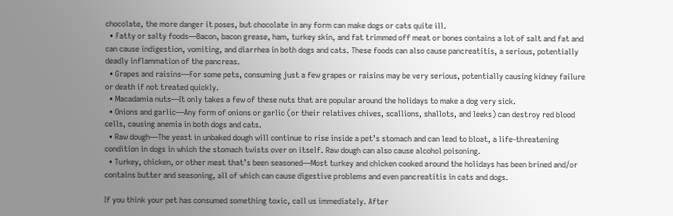chocolate, the more danger it poses, but chocolate in any form can make dogs or cats quite ill.
  • Fatty or salty foods—Bacon, bacon grease, ham, turkey skin, and fat trimmed off meat or bones contains a lot of salt and fat and can cause indigestion, vomiting, and diarrhea in both dogs and cats. These foods can also cause pancreatitis, a serious, potentially deadly inflammation of the pancreas.
  • Grapes and raisins—For some pets, consuming just a few grapes or raisins may be very serious, potentially causing kidney failure or death if not treated quickly.
  • Macadamia nuts—It only takes a few of these nuts that are popular around the holidays to make a dog very sick.
  • Onions and garlic—Any form of onions or garlic (or their relatives chives, scallions, shallots, and leeks) can destroy red blood cells, causing anemia in both dogs and cats.
  • Raw dough—The yeast in unbaked dough will continue to rise inside a pet’s stomach and can lead to bloat, a life-threatening condition in dogs in which the stomach twists over on itself. Raw dough can also cause alcohol poisoning.
  • Turkey, chicken, or other meat that’s been seasoned—Most turkey and chicken cooked around the holidays has been brined and/or contains butter and seasoning, all of which can cause digestive problems and even pancreatitis in cats and dogs.

If you think your pet has consumed something toxic, call us immediately. After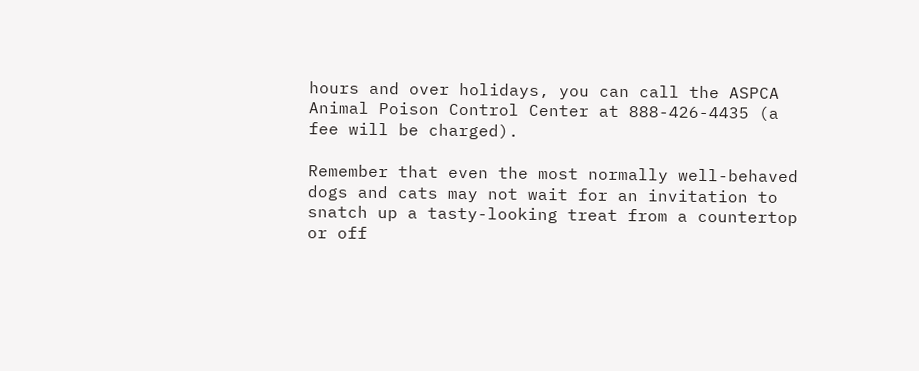hours and over holidays, you can call the ASPCA Animal Poison Control Center at 888-426-4435 (a fee will be charged).

Remember that even the most normally well-behaved dogs and cats may not wait for an invitation to snatch up a tasty-looking treat from a countertop or off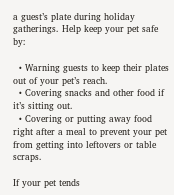a guest’s plate during holiday gatherings. Help keep your pet safe by:

  • Warning guests to keep their plates out of your pet’s reach.
  • Covering snacks and other food if it’s sitting out.
  • Covering or putting away food right after a meal to prevent your pet from getting into leftovers or table scraps.

If your pet tends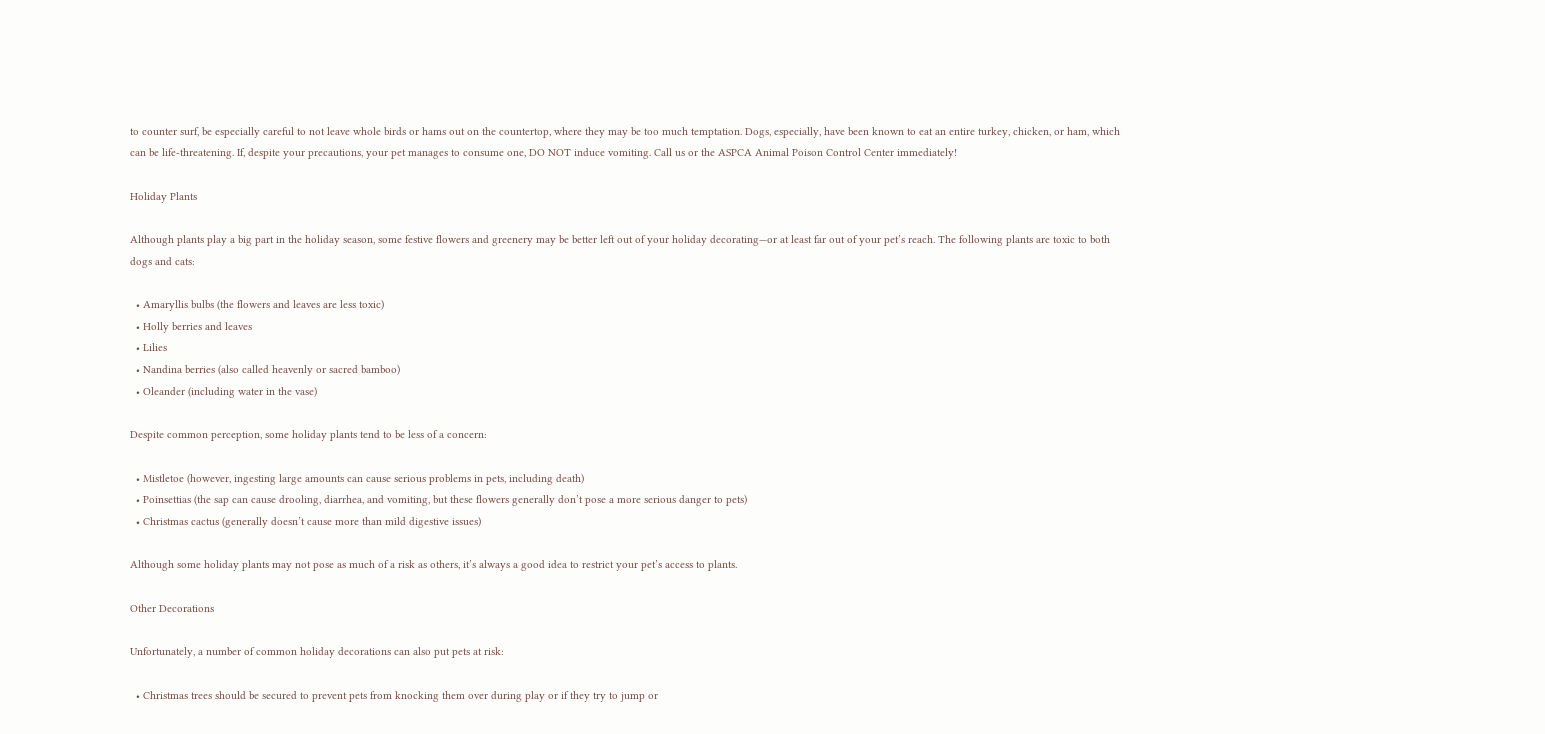to counter surf, be especially careful to not leave whole birds or hams out on the countertop, where they may be too much temptation. Dogs, especially, have been known to eat an entire turkey, chicken, or ham, which can be life-threatening. If, despite your precautions, your pet manages to consume one, DO NOT induce vomiting. Call us or the ASPCA Animal Poison Control Center immediately!

Holiday Plants

Although plants play a big part in the holiday season, some festive flowers and greenery may be better left out of your holiday decorating—or at least far out of your pet’s reach. The following plants are toxic to both dogs and cats:

  • Amaryllis bulbs (the flowers and leaves are less toxic)
  • Holly berries and leaves
  • Lilies
  • Nandina berries (also called heavenly or sacred bamboo)
  • Oleander (including water in the vase)

Despite common perception, some holiday plants tend to be less of a concern:

  • Mistletoe (however, ingesting large amounts can cause serious problems in pets, including death)
  • Poinsettias (the sap can cause drooling, diarrhea, and vomiting, but these flowers generally don’t pose a more serious danger to pets)
  • Christmas cactus (generally doesn’t cause more than mild digestive issues)

Although some holiday plants may not pose as much of a risk as others, it’s always a good idea to restrict your pet’s access to plants.

Other Decorations

Unfortunately, a number of common holiday decorations can also put pets at risk:

  • Christmas trees should be secured to prevent pets from knocking them over during play or if they try to jump or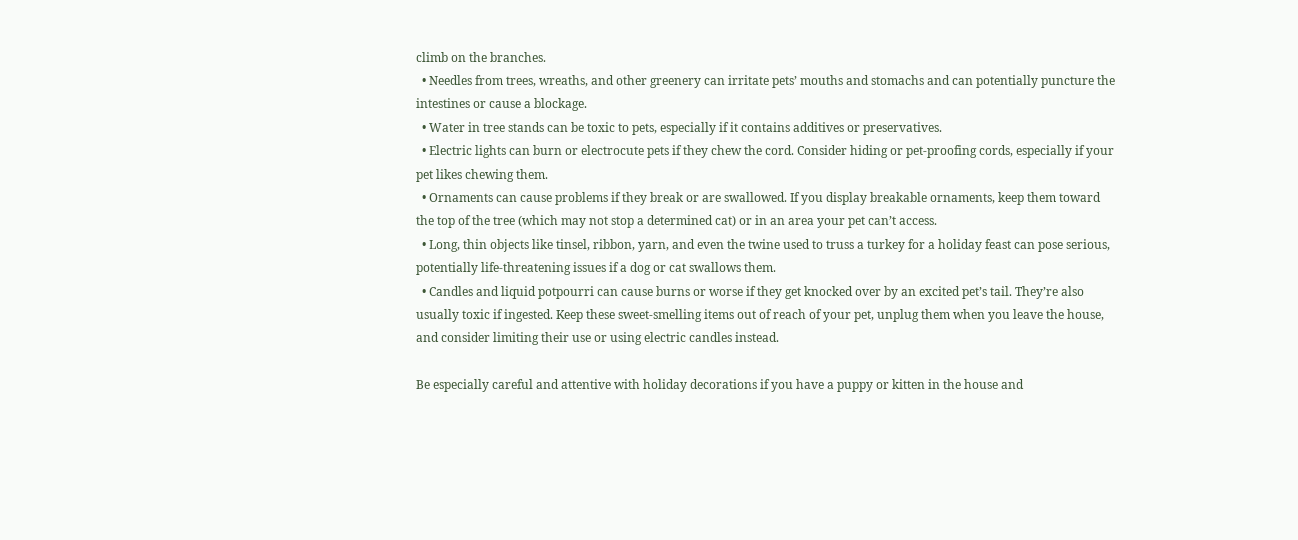climb on the branches.
  • Needles from trees, wreaths, and other greenery can irritate pets’ mouths and stomachs and can potentially puncture the intestines or cause a blockage.
  • Water in tree stands can be toxic to pets, especially if it contains additives or preservatives.
  • Electric lights can burn or electrocute pets if they chew the cord. Consider hiding or pet-proofing cords, especially if your pet likes chewing them.
  • Ornaments can cause problems if they break or are swallowed. If you display breakable ornaments, keep them toward the top of the tree (which may not stop a determined cat) or in an area your pet can’t access.
  • Long, thin objects like tinsel, ribbon, yarn, and even the twine used to truss a turkey for a holiday feast can pose serious, potentially life-threatening issues if a dog or cat swallows them.
  • Candles and liquid potpourri can cause burns or worse if they get knocked over by an excited pet’s tail. They’re also usually toxic if ingested. Keep these sweet-smelling items out of reach of your pet, unplug them when you leave the house, and consider limiting their use or using electric candles instead.

Be especially careful and attentive with holiday decorations if you have a puppy or kitten in the house and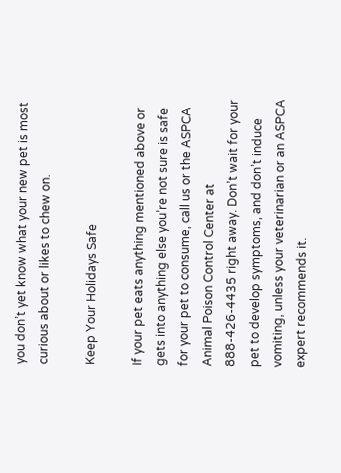you don’t yet know what your new pet is most curious about or likes to chew on.

Keep Your Holidays Safe

If your pet eats anything mentioned above or gets into anything else you’re not sure is safe for your pet to consume, call us or the ASPCA Animal Poison Control Center at 888-426-4435 right away. Don’t wait for your pet to develop symptoms, and don’t induce vomiting, unless your veterinarian or an ASPCA expert recommends it.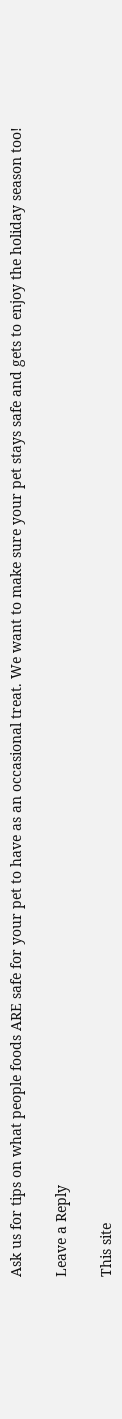Ask us for tips on what people foods ARE safe for your pet to have as an occasional treat. We want to make sure your pet stays safe and gets to enjoy the holiday season too!

Leave a Reply

This site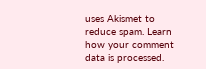uses Akismet to reduce spam. Learn how your comment data is processed.